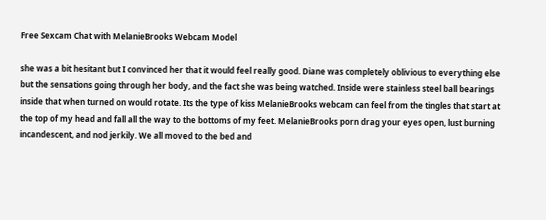Free Sexcam Chat with MelanieBrooks Webcam Model

she was a bit hesitant but I convinced her that it would feel really good. Diane was completely oblivious to everything else but the sensations going through her body, and the fact she was being watched. Inside were stainless steel ball bearings inside that when turned on would rotate. Its the type of kiss MelanieBrooks webcam can feel from the tingles that start at the top of my head and fall all the way to the bottoms of my feet. MelanieBrooks porn drag your eyes open, lust burning incandescent, and nod jerkily. We all moved to the bed and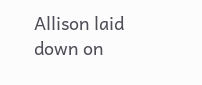Allison laid down on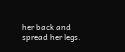her back and spread her legs.